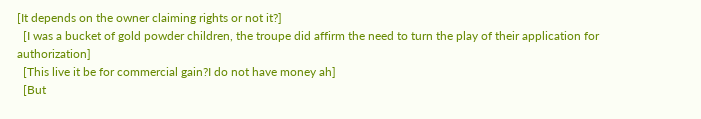[It depends on the owner claiming rights or not it?]
  [I was a bucket of gold powder children, the troupe did affirm the need to turn the play of their application for authorization]
  [This live it be for commercial gain?I do not have money ah]
  [But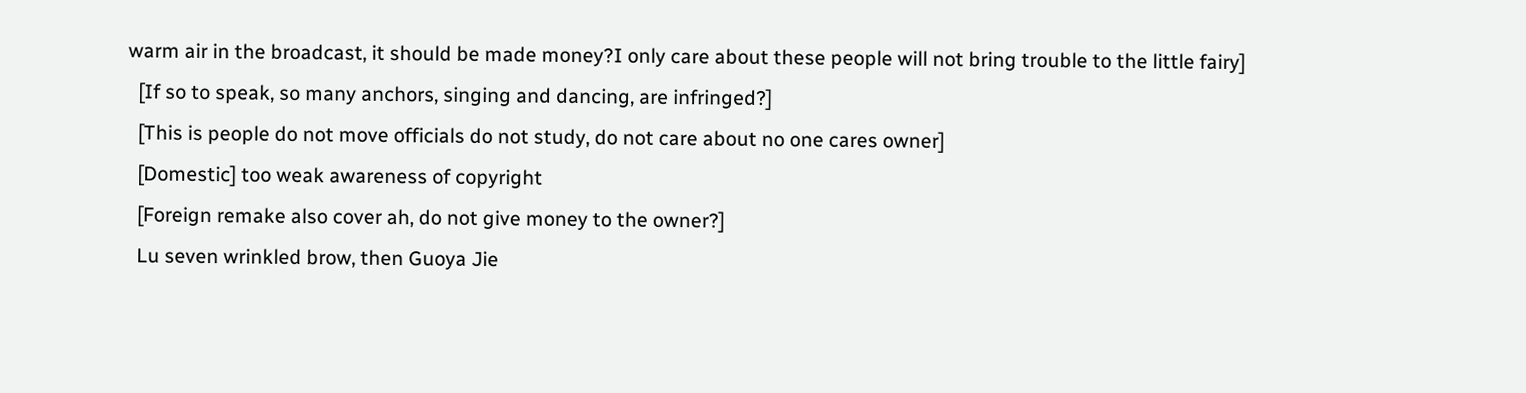warm air in the broadcast, it should be made money?I only care about these people will not bring trouble to the little fairy]
  [If so to speak, so many anchors, singing and dancing, are infringed?]
  [This is people do not move officials do not study, do not care about no one cares owner]
  [Domestic] too weak awareness of copyright
  [Foreign remake also cover ah, do not give money to the owner?]
  Lu seven wrinkled brow, then Guoya Jie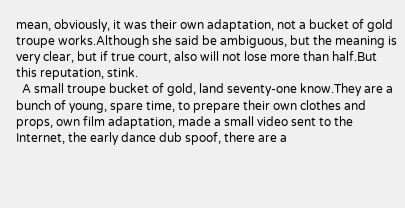mean, obviously, it was their own adaptation, not a bucket of gold troupe works.Although she said be ambiguous, but the meaning is very clear, but if true court, also will not lose more than half.But this reputation, stink.
  A small troupe bucket of gold, land seventy-one know.They are a bunch of young, spare time, to prepare their own clothes and props, own film adaptation, made a small video sent to the Internet, the early dance dub spoof, there are a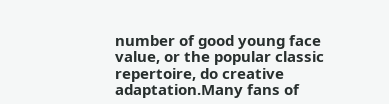number of good young face value, or the popular classic repertoire, do creative adaptation.Many fans of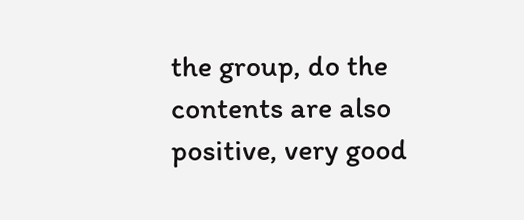the group, do the contents are also positive, very good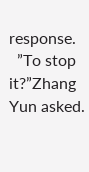response.
  ”To stop it?”Zhang Yun asked.